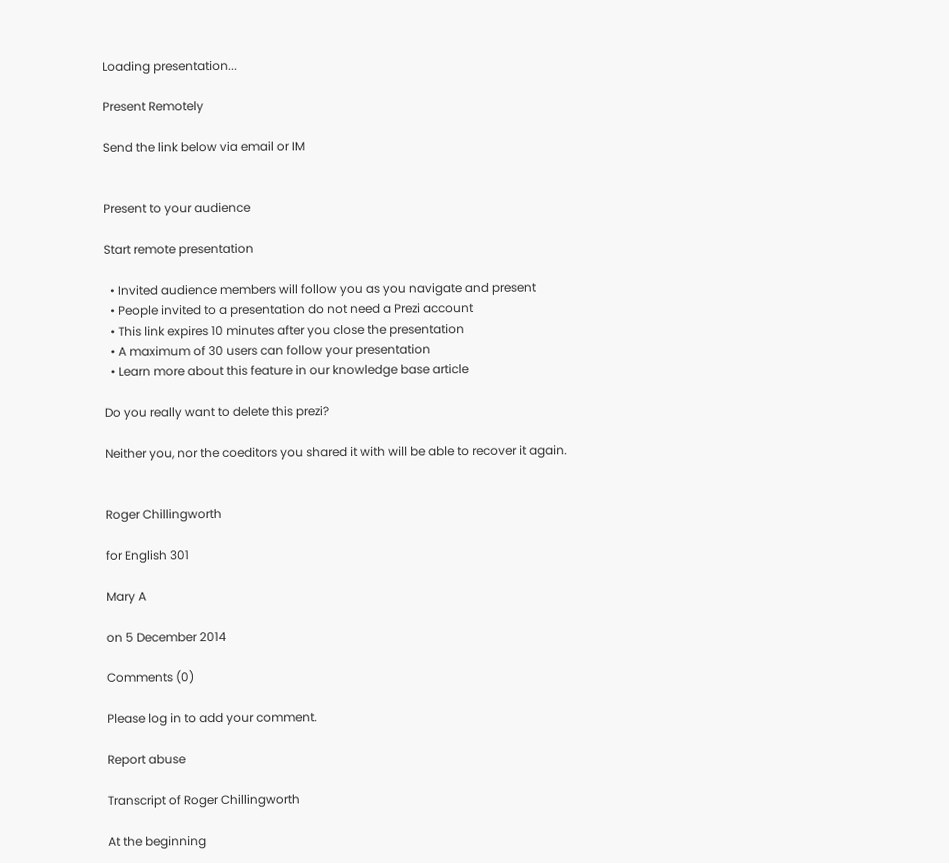Loading presentation...

Present Remotely

Send the link below via email or IM


Present to your audience

Start remote presentation

  • Invited audience members will follow you as you navigate and present
  • People invited to a presentation do not need a Prezi account
  • This link expires 10 minutes after you close the presentation
  • A maximum of 30 users can follow your presentation
  • Learn more about this feature in our knowledge base article

Do you really want to delete this prezi?

Neither you, nor the coeditors you shared it with will be able to recover it again.


Roger Chillingworth

for English 301

Mary A

on 5 December 2014

Comments (0)

Please log in to add your comment.

Report abuse

Transcript of Roger Chillingworth

At the beginning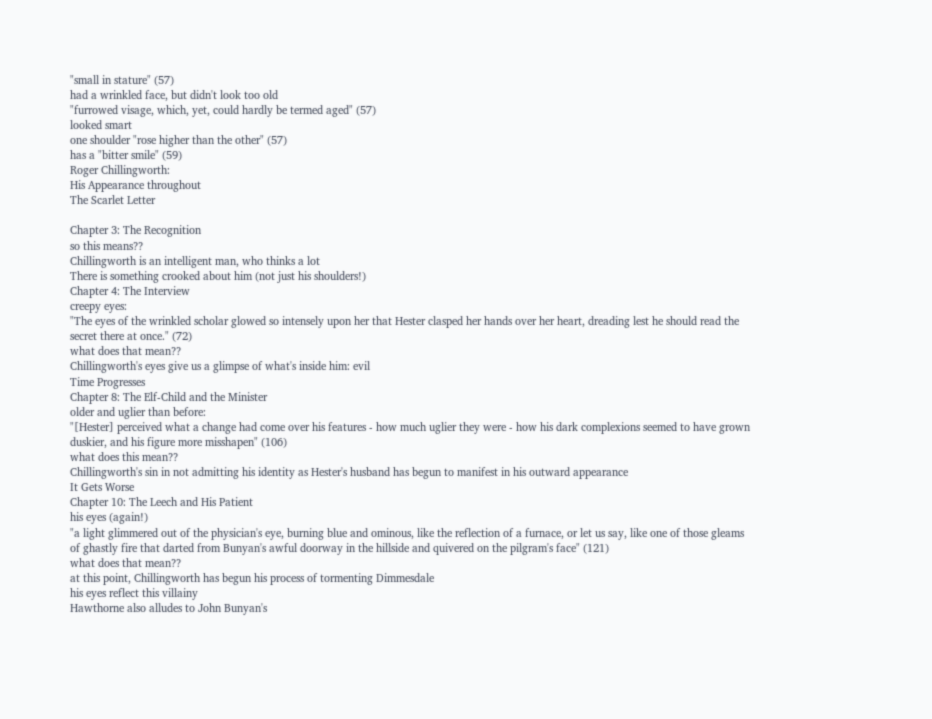"small in stature" (57)
had a wrinkled face, but didn't look too old
"furrowed visage, which, yet, could hardly be termed aged" (57)
looked smart
one shoulder "rose higher than the other" (57)
has a "bitter smile" (59)
Roger Chillingworth:
His Appearance throughout
The Scarlet Letter

Chapter 3: The Recognition
so this means??
Chillingworth is an intelligent man, who thinks a lot
There is something crooked about him (not just his shoulders!)
Chapter 4: The Interview
creepy eyes:
"The eyes of the wrinkled scholar glowed so intensely upon her that Hester clasped her hands over her heart, dreading lest he should read the secret there at once." (72)
what does that mean??
Chillingworth's eyes give us a glimpse of what's inside him: evil
Time Progresses
Chapter 8: The Elf-Child and the Minister
older and uglier than before:
"[Hester] perceived what a change had come over his features - how much uglier they were - how his dark complexions seemed to have grown duskier, and his figure more misshapen" (106)
what does this mean??
Chillingworth's sin in not admitting his identity as Hester's husband has begun to manifest in his outward appearance
It Gets Worse
Chapter 10: The Leech and His Patient
his eyes (again!)
"a light glimmered out of the physician's eye, burning blue and ominous, like the reflection of a furnace, or let us say, like one of those gleams of ghastly fire that darted from Bunyan's awful doorway in the hillside and quivered on the pilgram's face" (121)
what does that mean??
at this point, Chillingworth has begun his process of tormenting Dimmesdale
his eyes reflect this villainy
Hawthorne also alludes to John Bunyan's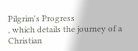Pilgrim's Progress
, which details the journey of a Christian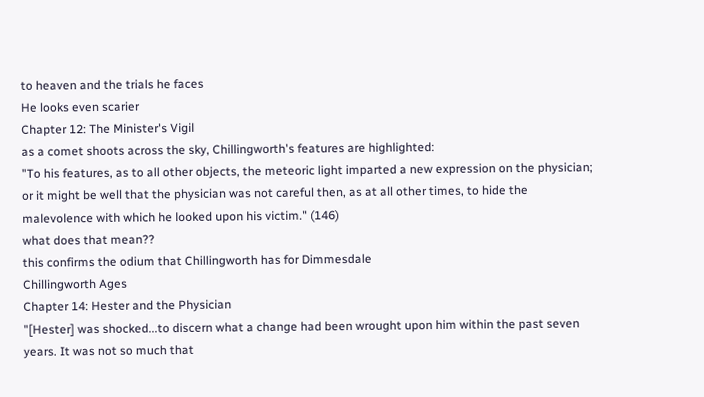to heaven and the trials he faces
He looks even scarier
Chapter 12: The Minister's Vigil
as a comet shoots across the sky, Chillingworth's features are highlighted:
"To his features, as to all other objects, the meteoric light imparted a new expression on the physician; or it might be well that the physician was not careful then, as at all other times, to hide the malevolence with which he looked upon his victim." (146)
what does that mean??
this confirms the odium that Chillingworth has for Dimmesdale
Chillingworth Ages
Chapter 14: Hester and the Physician
"[Hester] was shocked...to discern what a change had been wrought upon him within the past seven years. It was not so much that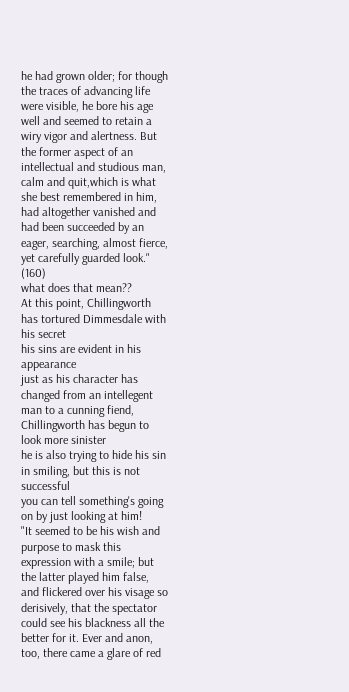he had grown older; for though the traces of advancing life were visible, he bore his age well and seemed to retain a wiry vigor and alertness. But the former aspect of an intellectual and studious man, calm and quit,which is what she best remembered in him, had altogether vanished and had been succeeded by an eager, searching, almost fierce, yet carefully guarded look." (160)
what does that mean??
At this point, Chillingworth has tortured Dimmesdale with his secret
his sins are evident in his appearance
just as his character has changed from an intellegent man to a cunning fiend, Chillingworth has begun to look more sinister
he is also trying to hide his sin in smiling, but this is not successful
you can tell something's going on by just looking at him!
"It seemed to be his wish and purpose to mask this expression with a smile; but the latter played him false, and flickered over his visage so derisively, that the spectator could see his blackness all the better for it. Ever and anon, too, there came a glare of red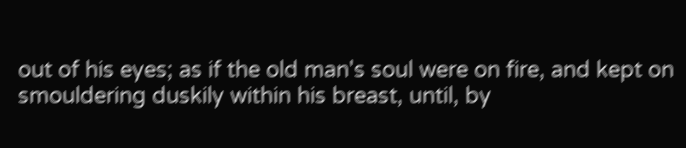out of his eyes; as if the old man's soul were on fire, and kept on smouldering duskily within his breast, until, by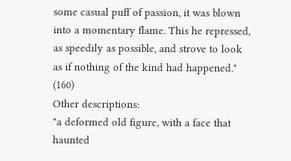some casual puff of passion, it was blown into a momentary flame. This he repressed, as speedily as possible, and strove to look as if nothing of the kind had happened." (160)
Other descriptions:
"a deformed old figure, with a face that haunted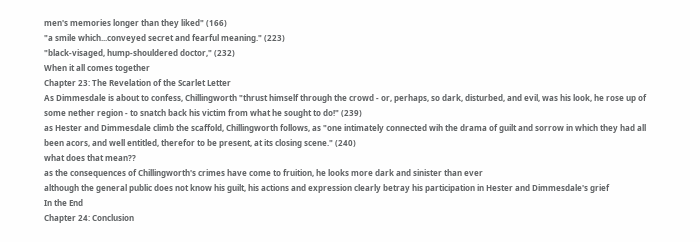men's memories longer than they liked" (166)
"a smile which...conveyed secret and fearful meaning." (223)
"black-visaged, hump-shouldered doctor," (232)
When it all comes together
Chapter 23: The Revelation of the Scarlet Letter
As Dimmesdale is about to confess, Chillingworth "thrust himself through the crowd - or, perhaps, so dark, disturbed, and evil, was his look, he rose up of some nether region - to snatch back his victim from what he sought to do!" (239)
as Hester and Dimmesdale climb the scaffold, Chillingworth follows, as "one intimately connected wih the drama of guilt and sorrow in which they had all been acors, and well entitled, therefor to be present, at its closing scene." (240)
what does that mean??
as the consequences of Chillingworth's crimes have come to fruition, he looks more dark and sinister than ever
although the general public does not know his guilt, his actions and expression clearly betray his participation in Hester and Dimmesdale's grief
In the End
Chapter 24: Conclusion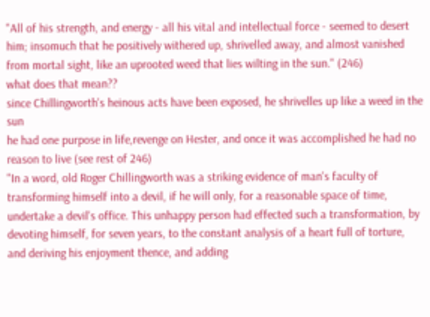"All of his strength, and energy - all his vital and intellectual force - seemed to desert him; insomuch that he positively withered up, shrivelled away, and almost vanished from mortal sight, like an uprooted weed that lies wilting in the sun." (246)
what does that mean??
since Chillingworth's heinous acts have been exposed, he shrivelles up like a weed in the sun
he had one purpose in life,revenge on Hester, and once it was accomplished he had no reason to live (see rest of 246)
"In a word, old Roger Chillingworth was a striking evidence of man's faculty of transforming himself into a devil, if he will only, for a reasonable space of time, undertake a devil's office. This unhappy person had effected such a transformation, by devoting himself, for seven years, to the constant analysis of a heart full of torture, and deriving his enjoyment thence, and adding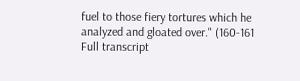fuel to those fiery tortures which he analyzed and gloated over." (160-161
Full transcript